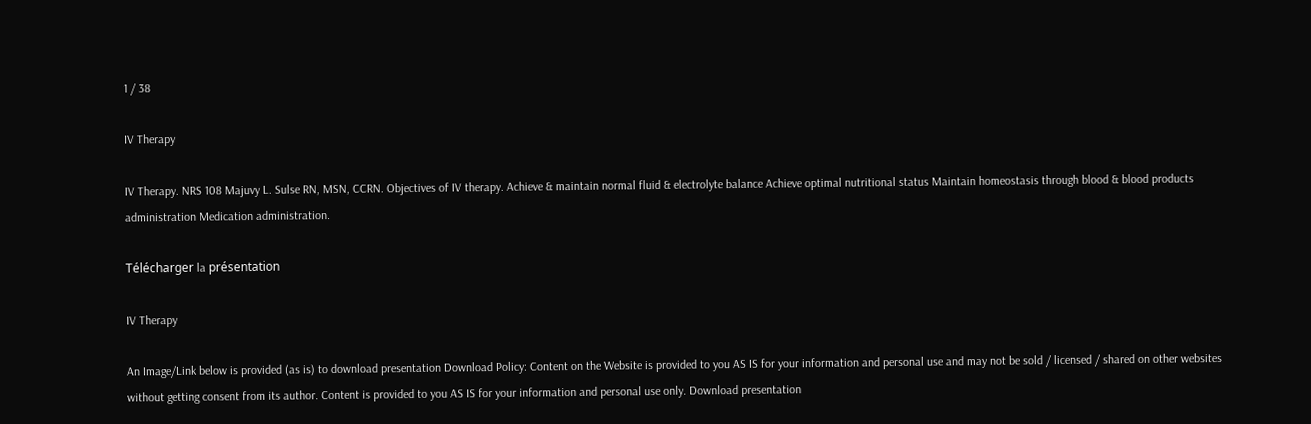1 / 38

IV Therapy

IV Therapy. NRS 108 Majuvy L. Sulse RN, MSN, CCRN. Objectives of IV therapy. Achieve & maintain normal fluid & electrolyte balance Achieve optimal nutritional status Maintain homeostasis through blood & blood products administration Medication administration.

Télécharger la présentation

IV Therapy

An Image/Link below is provided (as is) to download presentation Download Policy: Content on the Website is provided to you AS IS for your information and personal use and may not be sold / licensed / shared on other websites without getting consent from its author. Content is provided to you AS IS for your information and personal use only. Download presentation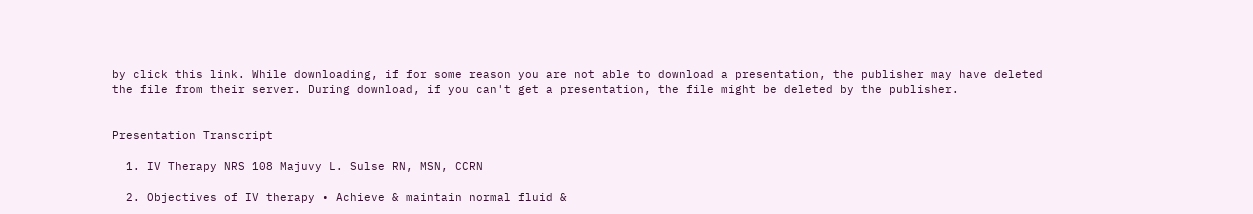by click this link. While downloading, if for some reason you are not able to download a presentation, the publisher may have deleted the file from their server. During download, if you can't get a presentation, the file might be deleted by the publisher.


Presentation Transcript

  1. IV Therapy NRS 108 Majuvy L. Sulse RN, MSN, CCRN

  2. Objectives of IV therapy • Achieve & maintain normal fluid &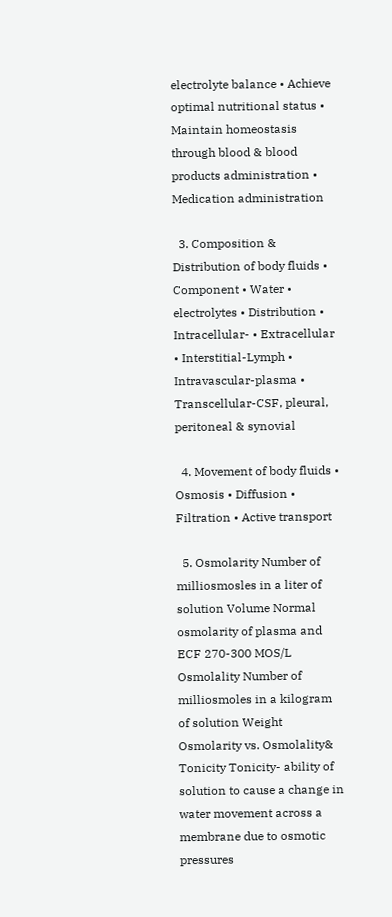electrolyte balance • Achieve optimal nutritional status • Maintain homeostasis through blood & blood products administration • Medication administration

  3. Composition & Distribution of body fluids • Component • Water • electrolytes • Distribution • Intracellular- • Extracellular • Interstitial-Lymph • Intravascular-plasma • Transcellular-CSF, pleural, peritoneal & synovial

  4. Movement of body fluids • Osmosis • Diffusion • Filtration • Active transport

  5. Osmolarity Number of milliosmosles in a liter of solution Volume Normal osmolarity of plasma and ECF 270-300 MOS/L Osmolality Number of milliosmoles in a kilogram of solution Weight Osmolarity vs. Osmolality& Tonicity Tonicity- ability of solution to cause a change in water movement across a membrane due to osmotic pressures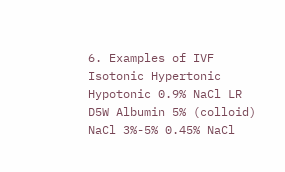6. Examples of IVF Isotonic Hypertonic Hypotonic 0.9% NaCl LR D5W Albumin 5% (colloid) NaCl 3%-5% 0.45% NaCl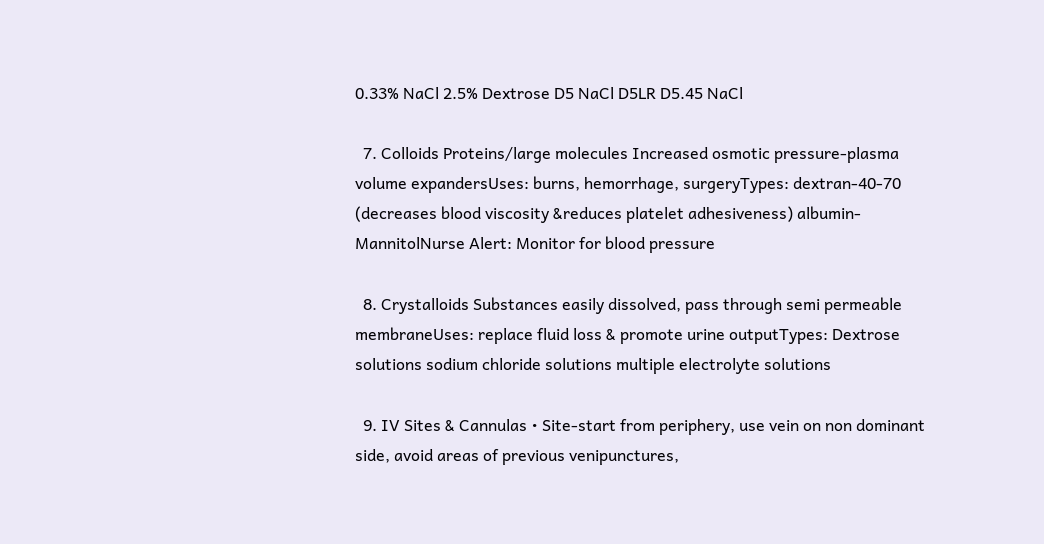0.33% NaCl 2.5% Dextrose D5 NaCl D5LR D5.45 NaCl

  7. Colloids Proteins/large molecules Increased osmotic pressure-plasma volume expandersUses: burns, hemorrhage, surgeryTypes: dextran-40-70 (decreases blood viscosity &reduces platelet adhesiveness) albumin- MannitolNurse Alert: Monitor for blood pressure

  8. Crystalloids Substances easily dissolved, pass through semi permeable membraneUses: replace fluid loss & promote urine outputTypes: Dextrose solutions sodium chloride solutions multiple electrolyte solutions

  9. IV Sites & Cannulas • Site-start from periphery, use vein on non dominant side, avoid areas of previous venipunctures,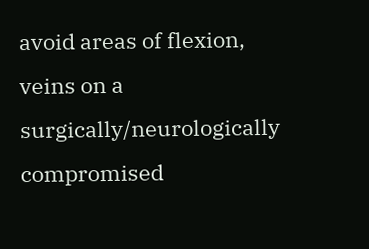avoid areas of flexion, veins on a surgically/neurologically compromised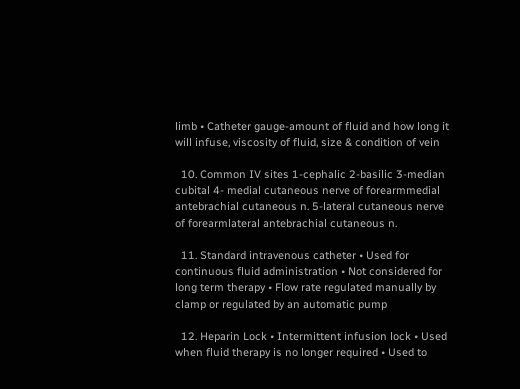limb • Catheter gauge-amount of fluid and how long it will infuse, viscosity of fluid, size & condition of vein

  10. Common IV sites 1-cephalic 2-basilic 3-median cubital 4- medial cutaneous nerve of forearmmedial antebrachial cutaneous n. 5-lateral cutaneous nerve of forearmlateral antebrachial cutaneous n.

  11. Standard intravenous catheter • Used for continuous fluid administration • Not considered for long term therapy • Flow rate regulated manually by clamp or regulated by an automatic pump

  12. Heparin Lock • Intermittent infusion lock • Used when fluid therapy is no longer required • Used to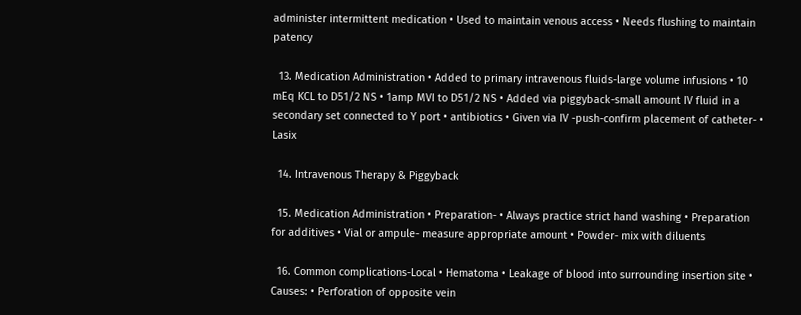administer intermittent medication • Used to maintain venous access • Needs flushing to maintain patency

  13. Medication Administration • Added to primary intravenous fluids-large volume infusions • 10 mEq KCL to D51/2 NS • 1amp MVI to D51/2 NS • Added via piggyback-small amount IV fluid in a secondary set connected to Y port • antibiotics • Given via IV -push-confirm placement of catheter- • Lasix

  14. Intravenous Therapy & Piggyback

  15. Medication Administration • Preparation- • Always practice strict hand washing • Preparation for additives • Vial or ampule- measure appropriate amount • Powder- mix with diluents

  16. Common complications-Local • Hematoma • Leakage of blood into surrounding insertion site • Causes: • Perforation of opposite vein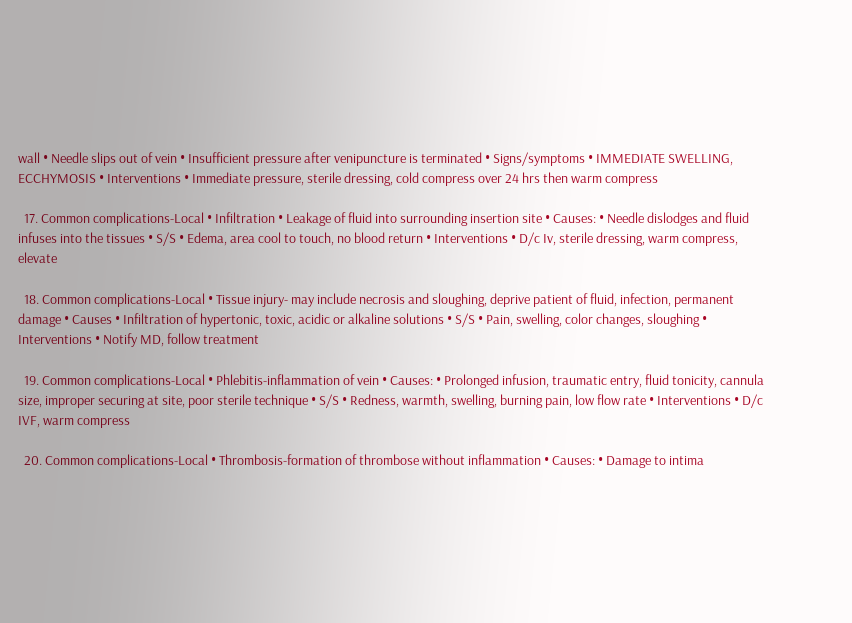wall • Needle slips out of vein • Insufficient pressure after venipuncture is terminated • Signs/symptoms • IMMEDIATE SWELLING, ECCHYMOSIS • Interventions • Immediate pressure, sterile dressing, cold compress over 24 hrs then warm compress

  17. Common complications-Local • Infiltration • Leakage of fluid into surrounding insertion site • Causes: • Needle dislodges and fluid infuses into the tissues • S/S • Edema, area cool to touch, no blood return • Interventions • D/c Iv, sterile dressing, warm compress, elevate

  18. Common complications-Local • Tissue injury- may include necrosis and sloughing, deprive patient of fluid, infection, permanent damage • Causes • Infiltration of hypertonic, toxic, acidic or alkaline solutions • S/S • Pain, swelling, color changes, sloughing • Interventions • Notify MD, follow treatment

  19. Common complications-Local • Phlebitis-inflammation of vein • Causes: • Prolonged infusion, traumatic entry, fluid tonicity, cannula size, improper securing at site, poor sterile technique • S/S • Redness, warmth, swelling, burning pain, low flow rate • Interventions • D/c IVF, warm compress

  20. Common complications-Local • Thrombosis-formation of thrombose without inflammation • Causes: • Damage to intima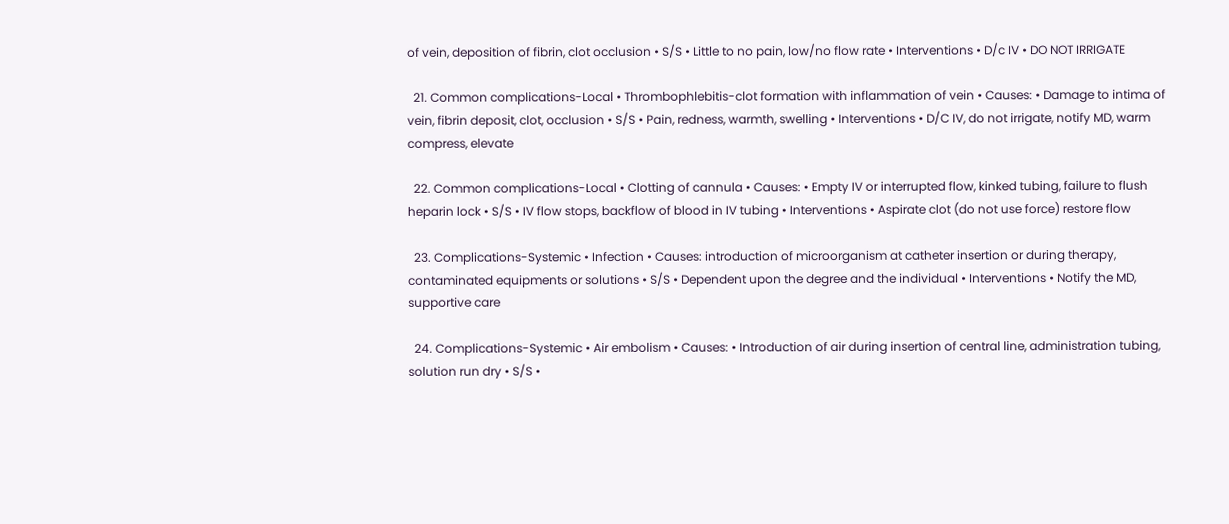of vein, deposition of fibrin, clot occlusion • S/S • Little to no pain, low/no flow rate • Interventions • D/c IV • DO NOT IRRIGATE

  21. Common complications-Local • Thrombophlebitis-clot formation with inflammation of vein • Causes: • Damage to intima of vein, fibrin deposit, clot, occlusion • S/S • Pain, redness, warmth, swelling • Interventions • D/C IV, do not irrigate, notify MD, warm compress, elevate

  22. Common complications-Local • Clotting of cannula • Causes: • Empty IV or interrupted flow, kinked tubing, failure to flush heparin lock • S/S • IV flow stops, backflow of blood in IV tubing • Interventions • Aspirate clot (do not use force) restore flow

  23. Complications-Systemic • Infection • Causes: introduction of microorganism at catheter insertion or during therapy, contaminated equipments or solutions • S/S • Dependent upon the degree and the individual • Interventions • Notify the MD, supportive care

  24. Complications-Systemic • Air embolism • Causes: • Introduction of air during insertion of central line, administration tubing, solution run dry • S/S •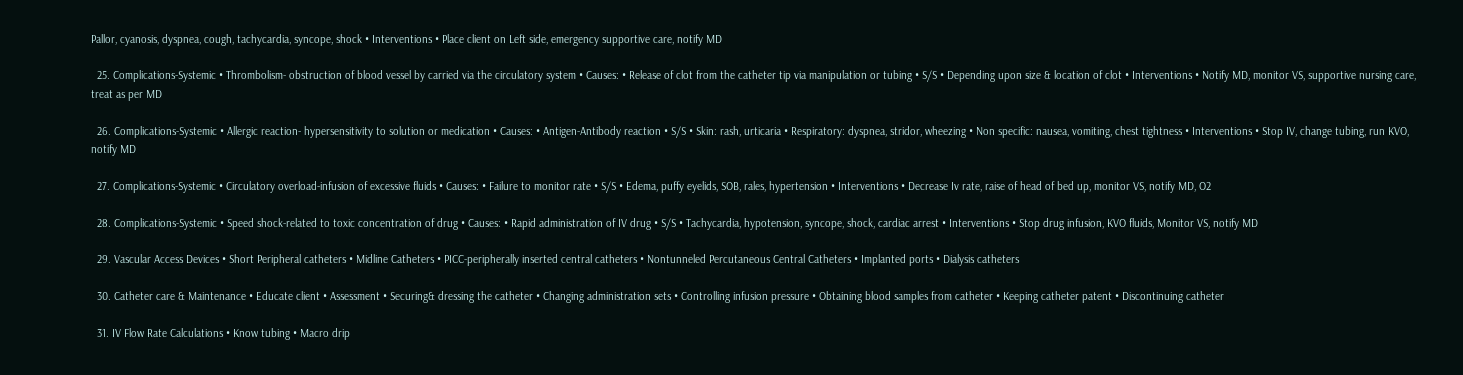Pallor, cyanosis, dyspnea, cough, tachycardia, syncope, shock • Interventions • Place client on Left side, emergency supportive care, notify MD

  25. Complications-Systemic • Thrombolism- obstruction of blood vessel by carried via the circulatory system • Causes: • Release of clot from the catheter tip via manipulation or tubing • S/S • Depending upon size & location of clot • Interventions • Notify MD, monitor VS, supportive nursing care, treat as per MD

  26. Complications-Systemic • Allergic reaction- hypersensitivity to solution or medication • Causes: • Antigen-Antibody reaction • S/S • Skin: rash, urticaria • Respiratory: dyspnea, stridor, wheezing • Non specific: nausea, vomiting, chest tightness • Interventions • Stop IV, change tubing, run KVO, notify MD

  27. Complications-Systemic • Circulatory overload-infusion of excessive fluids • Causes: • Failure to monitor rate • S/S • Edema, puffy eyelids, SOB, rales, hypertension • Interventions • Decrease Iv rate, raise of head of bed up, monitor VS, notify MD, O2

  28. Complications-Systemic • Speed shock-related to toxic concentration of drug • Causes: • Rapid administration of IV drug • S/S • Tachycardia, hypotension, syncope, shock, cardiac arrest • Interventions • Stop drug infusion, KVO fluids, Monitor VS, notify MD

  29. Vascular Access Devices • Short Peripheral catheters • Midline Catheters • PICC-peripherally inserted central catheters • Nontunneled Percutaneous Central Catheters • Implanted ports • Dialysis catheters

  30. Catheter care & Maintenance • Educate client • Assessment • Securing& dressing the catheter • Changing administration sets • Controlling infusion pressure • Obtaining blood samples from catheter • Keeping catheter patent • Discontinuing catheter

  31. IV Flow Rate Calculations • Know tubing • Macro drip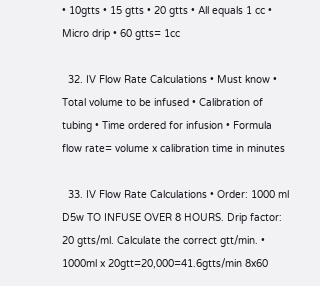• 10gtts • 15 gtts • 20 gtts • All equals 1 cc • Micro drip • 60 gtts= 1cc

  32. IV Flow Rate Calculations • Must know • Total volume to be infused • Calibration of tubing • Time ordered for infusion • Formula flow rate= volume x calibration time in minutes

  33. IV Flow Rate Calculations • Order: 1000 ml D5w TO INFUSE OVER 8 HOURS. Drip factor: 20 gtts/ml. Calculate the correct gtt/min. • 1000ml x 20gtt=20,000=41.6gtts/min 8x60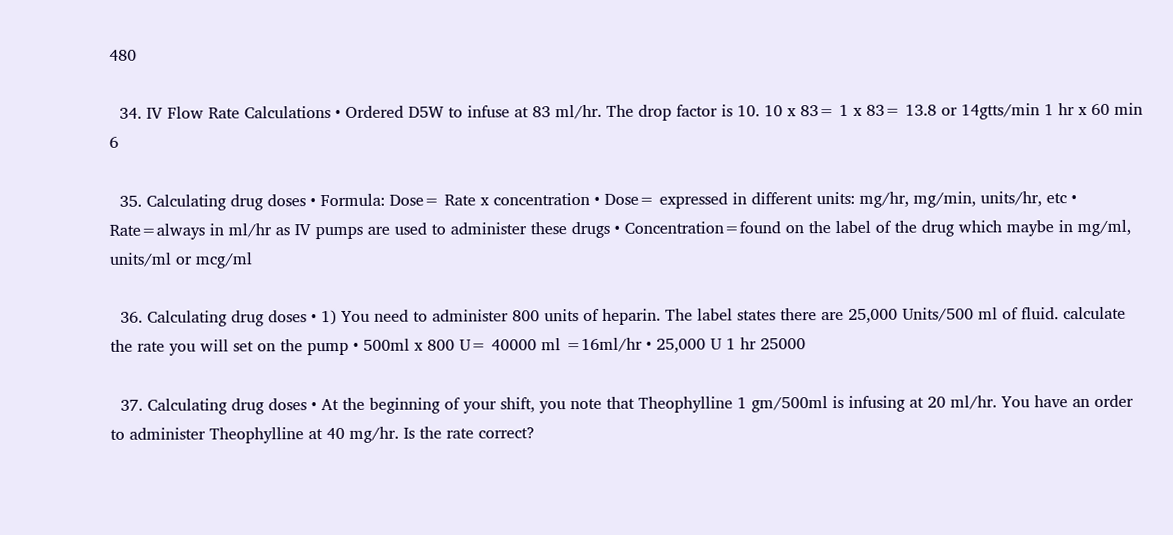480

  34. IV Flow Rate Calculations • Ordered D5W to infuse at 83 ml/hr. The drop factor is 10. 10 x 83= 1 x 83= 13.8 or 14gtts/min 1 hr x 60 min 6

  35. Calculating drug doses • Formula: Dose= Rate x concentration • Dose= expressed in different units: mg/hr, mg/min, units/hr, etc • Rate=always in ml/hr as IV pumps are used to administer these drugs • Concentration=found on the label of the drug which maybe in mg/ml, units/ml or mcg/ml

  36. Calculating drug doses • 1) You need to administer 800 units of heparin. The label states there are 25,000 Units/500 ml of fluid. calculate the rate you will set on the pump • 500ml x 800 U= 40000 ml =16ml/hr • 25,000 U 1 hr 25000

  37. Calculating drug doses • At the beginning of your shift, you note that Theophylline 1 gm/500ml is infusing at 20 ml/hr. You have an order to administer Theophylline at 40 mg/hr. Is the rate correct?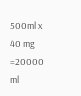500ml x 40 mg =20000 ml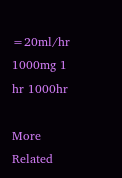=20ml/hr 1000mg 1 hr 1000hr

More Related